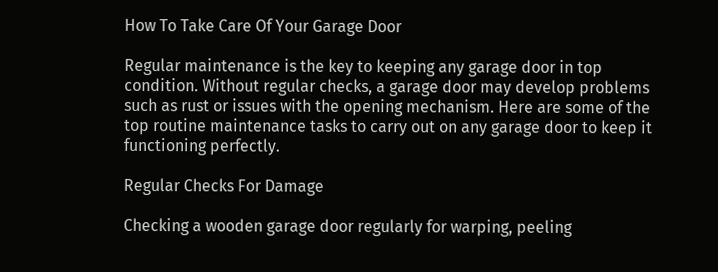How To Take Care Of Your Garage Door

Regular maintenance is the key to keeping any garage door in top condition. Without regular checks, a garage door may develop problems such as rust or issues with the opening mechanism. Here are some of the top routine maintenance tasks to carry out on any garage door to keep it functioning perfectly.

Regular Checks For Damage

Checking a wooden garage door regularly for warping, peeling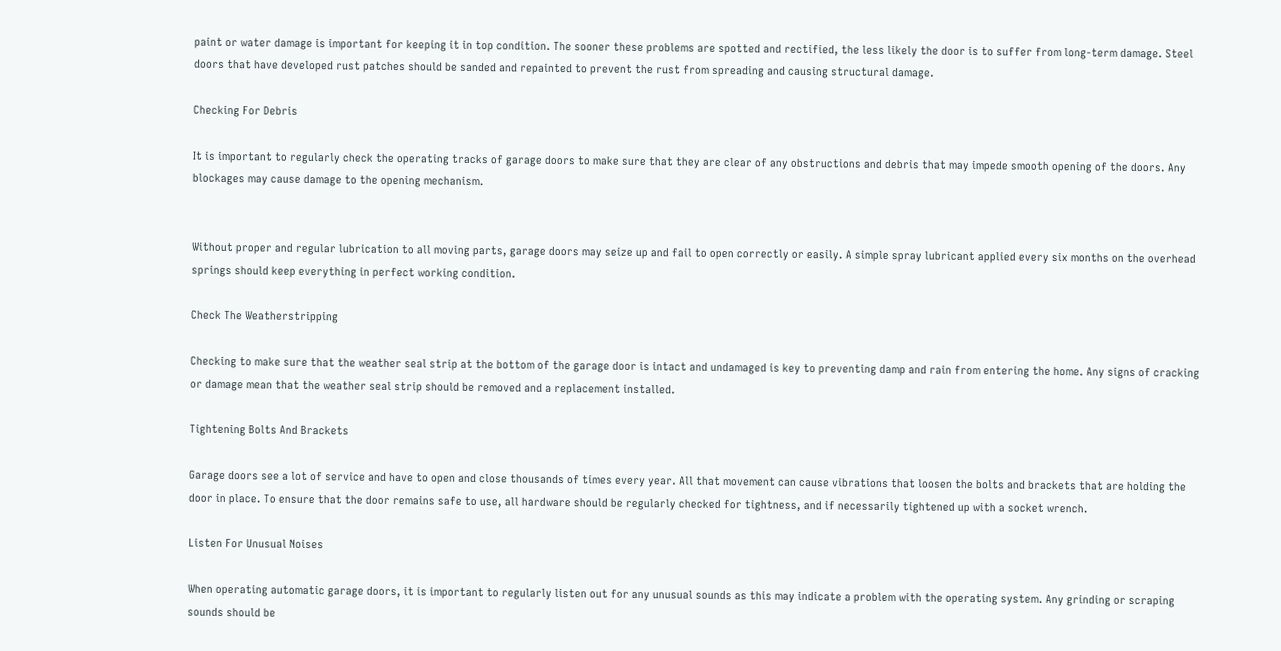paint or water damage is important for keeping it in top condition. The sooner these problems are spotted and rectified, the less likely the door is to suffer from long-term damage. Steel doors that have developed rust patches should be sanded and repainted to prevent the rust from spreading and causing structural damage.

Checking For Debris

It is important to regularly check the operating tracks of garage doors to make sure that they are clear of any obstructions and debris that may impede smooth opening of the doors. Any blockages may cause damage to the opening mechanism.


Without proper and regular lubrication to all moving parts, garage doors may seize up and fail to open correctly or easily. A simple spray lubricant applied every six months on the overhead springs should keep everything in perfect working condition.

Check The Weatherstripping

Checking to make sure that the weather seal strip at the bottom of the garage door is intact and undamaged is key to preventing damp and rain from entering the home. Any signs of cracking or damage mean that the weather seal strip should be removed and a replacement installed.

Tightening Bolts And Brackets

Garage doors see a lot of service and have to open and close thousands of times every year. All that movement can cause vibrations that loosen the bolts and brackets that are holding the door in place. To ensure that the door remains safe to use, all hardware should be regularly checked for tightness, and if necessarily tightened up with a socket wrench.

Listen For Unusual Noises

When operating automatic garage doors, it is important to regularly listen out for any unusual sounds as this may indicate a problem with the operating system. Any grinding or scraping sounds should be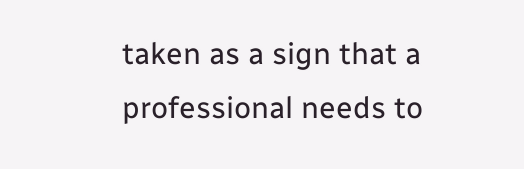taken as a sign that a professional needs to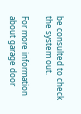be consulted to check the system out.

For more information about garage door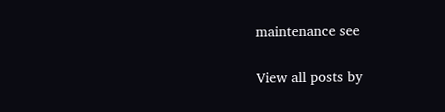maintenance see


View all posts by